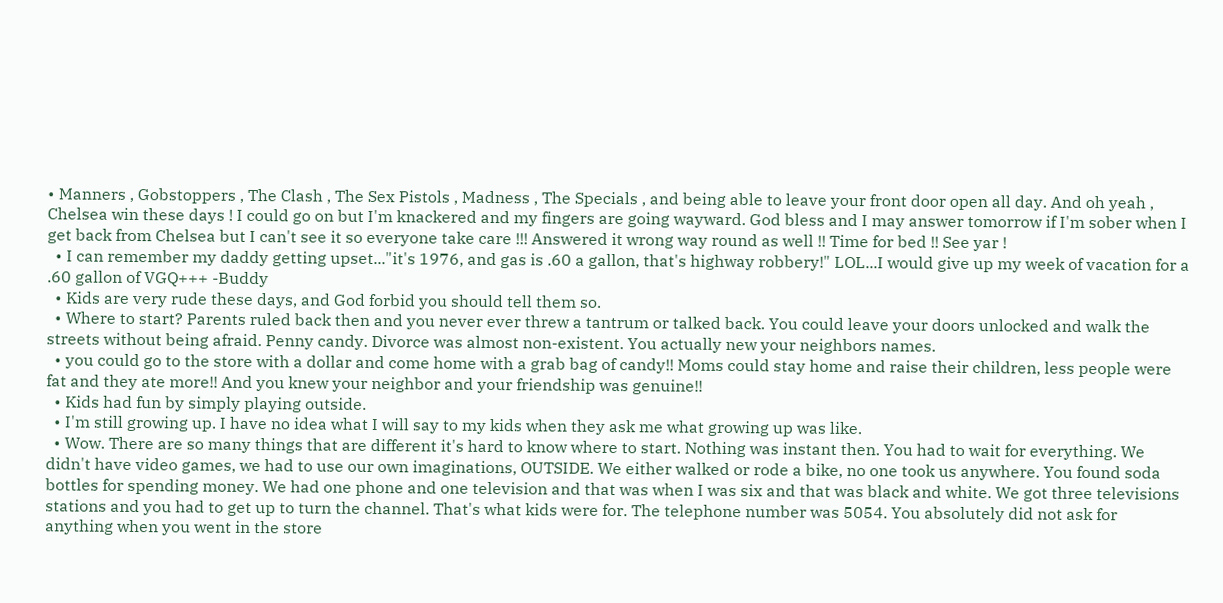• Manners , Gobstoppers , The Clash , The Sex Pistols , Madness , The Specials , and being able to leave your front door open all day. And oh yeah , Chelsea win these days ! I could go on but I'm knackered and my fingers are going wayward. God bless and I may answer tomorrow if I'm sober when I get back from Chelsea but I can't see it so everyone take care !!! Answered it wrong way round as well !! Time for bed !! See yar !
  • I can remember my daddy getting upset..."it's 1976, and gas is .60 a gallon, that's highway robbery!" LOL...I would give up my week of vacation for a .60 gallon of VGQ+++ -Buddy
  • Kids are very rude these days, and God forbid you should tell them so.
  • Where to start? Parents ruled back then and you never ever threw a tantrum or talked back. You could leave your doors unlocked and walk the streets without being afraid. Penny candy. Divorce was almost non-existent. You actually new your neighbors names.
  • you could go to the store with a dollar and come home with a grab bag of candy!! Moms could stay home and raise their children, less people were fat and they ate more!! And you knew your neighbor and your friendship was genuine!!
  • Kids had fun by simply playing outside.
  • I'm still growing up. I have no idea what I will say to my kids when they ask me what growing up was like.
  • Wow. There are so many things that are different it's hard to know where to start. Nothing was instant then. You had to wait for everything. We didn't have video games, we had to use our own imaginations, OUTSIDE. We either walked or rode a bike, no one took us anywhere. You found soda bottles for spending money. We had one phone and one television and that was when I was six and that was black and white. We got three televisions stations and you had to get up to turn the channel. That's what kids were for. The telephone number was 5054. You absolutely did not ask for anything when you went in the store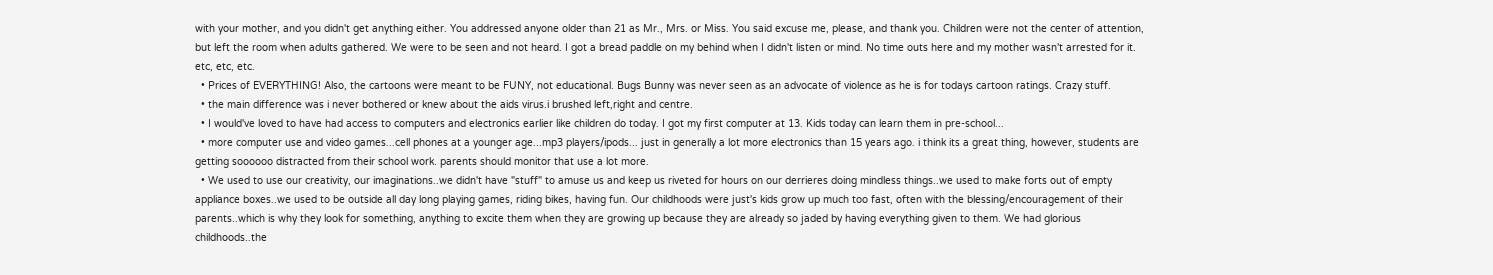with your mother, and you didn't get anything either. You addressed anyone older than 21 as Mr., Mrs. or Miss. You said excuse me, please, and thank you. Children were not the center of attention, but left the room when adults gathered. We were to be seen and not heard. I got a bread paddle on my behind when I didn't listen or mind. No time outs here and my mother wasn't arrested for it. etc, etc, etc.
  • Prices of EVERYTHING! Also, the cartoons were meant to be FUNY, not educational. Bugs Bunny was never seen as an advocate of violence as he is for todays cartoon ratings. Crazy stuff.
  • the main difference was i never bothered or knew about the aids virus.i brushed left,right and centre.
  • I would've loved to have had access to computers and electronics earlier like children do today. I got my first computer at 13. Kids today can learn them in pre-school...
  • more computer use and video games...cell phones at a younger age...mp3 players/ipods... just in generally a lot more electronics than 15 years ago. i think its a great thing, however, students are getting soooooo distracted from their school work. parents should monitor that use a lot more.
  • We used to use our creativity, our imaginations..we didn't have "stuff" to amuse us and keep us riveted for hours on our derrieres doing mindless things..we used to make forts out of empty appliance boxes..we used to be outside all day long playing games, riding bikes, having fun. Our childhoods were just's kids grow up much too fast, often with the blessing/encouragement of their parents..which is why they look for something, anything to excite them when they are growing up because they are already so jaded by having everything given to them. We had glorious childhoods..the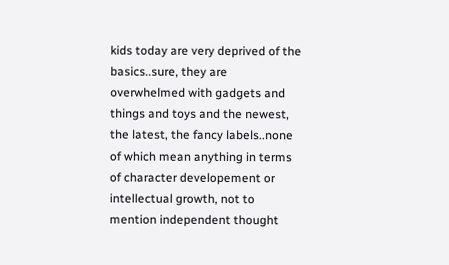kids today are very deprived of the basics..sure, they are overwhelmed with gadgets and things and toys and the newest, the latest, the fancy labels..none of which mean anything in terms of character developement or intellectual growth, not to mention independent thought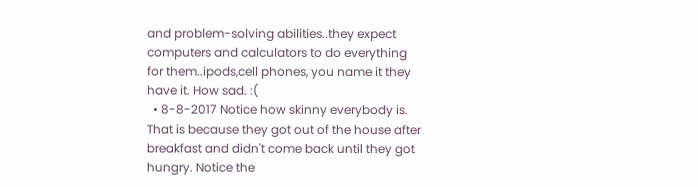and problem-solving abilities..they expect computers and calculators to do everything for them..ipods,cell phones, you name it they have it. How sad. :(
  • 8-8-2017 Notice how skinny everybody is. That is because they got out of the house after breakfast and didn't come back until they got hungry. Notice the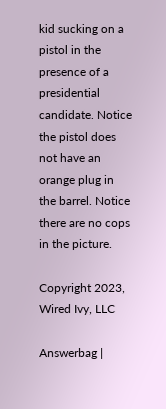kid sucking on a pistol in the presence of a presidential candidate. Notice the pistol does not have an orange plug in the barrel. Notice there are no cops in the picture.

Copyright 2023, Wired Ivy, LLC

Answerbag |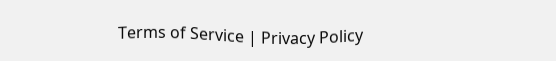Terms of Service | Privacy Policy